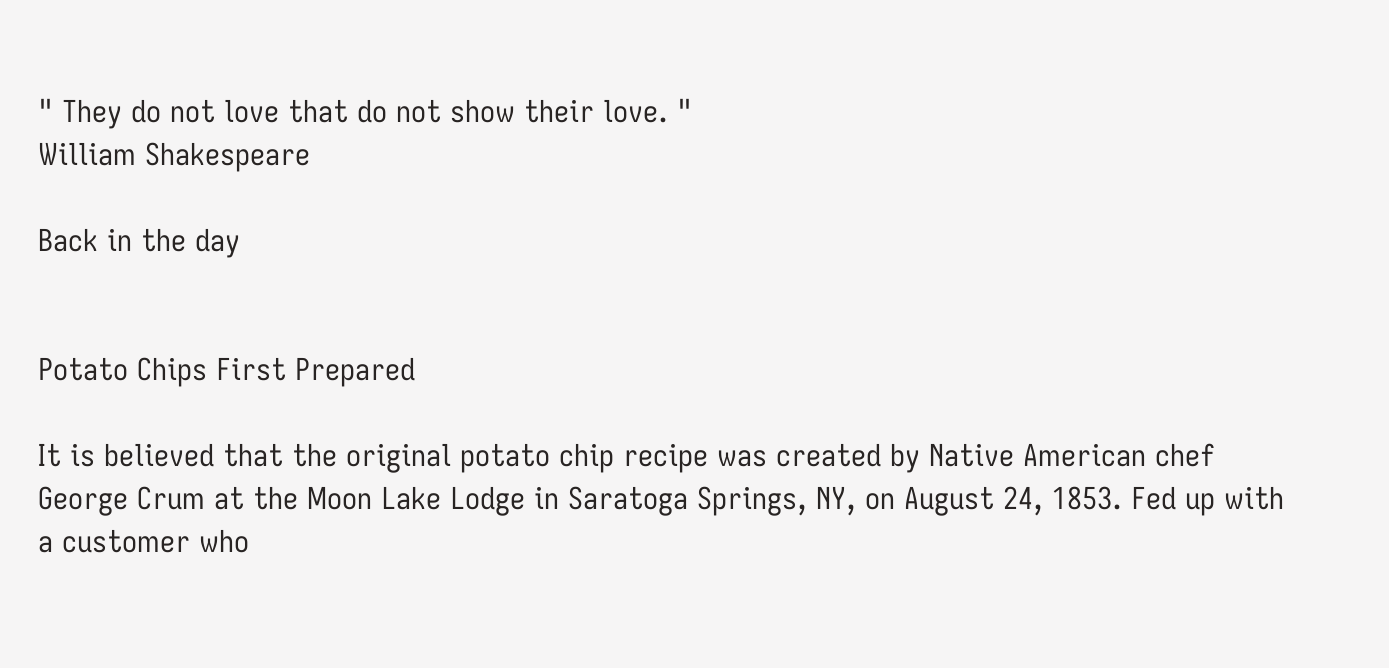" They do not love that do not show their love. "
William Shakespeare

Back in the day


Potato Chips First Prepared

It is believed that the original potato chip recipe was created by Native American chef George Crum at the Moon Lake Lodge in Saratoga Springs, NY, on August 24, 1853. Fed up with a customer who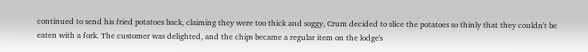continued to send his fried potatoes back, claiming they were too thick and soggy, Crum decided to slice the potatoes so thinly that they couldn't be eaten with a fork. The customer was delighted, and the chips became a regular item on the lodge's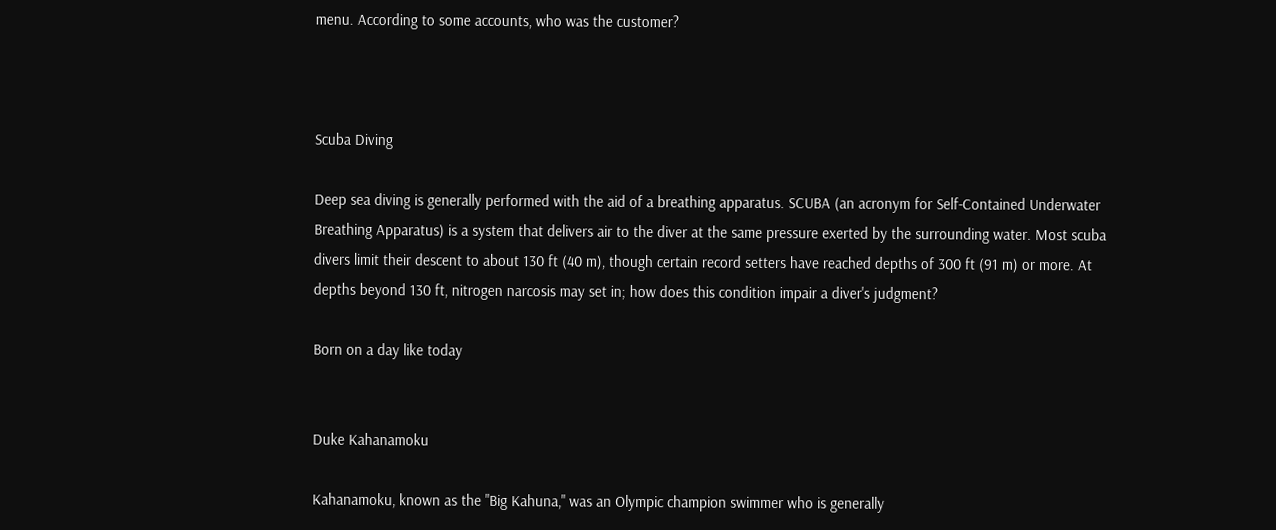menu. According to some accounts, who was the customer?



Scuba Diving

Deep sea diving is generally performed with the aid of a breathing apparatus. SCUBA (an acronym for Self-Contained Underwater Breathing Apparatus) is a system that delivers air to the diver at the same pressure exerted by the surrounding water. Most scuba divers limit their descent to about 130 ft (40 m), though certain record setters have reached depths of 300 ft (91 m) or more. At depths beyond 130 ft, nitrogen narcosis may set in; how does this condition impair a diver's judgment?

Born on a day like today


Duke Kahanamoku

Kahanamoku, known as the "Big Kahuna," was an Olympic champion swimmer who is generally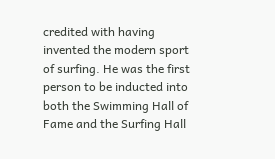credited with having invented the modern sport of surfing. He was the first person to be inducted into both the Swimming Hall of Fame and the Surfing Hall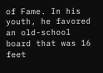of Fame. In his youth, he favored an old-school board that was 16 feet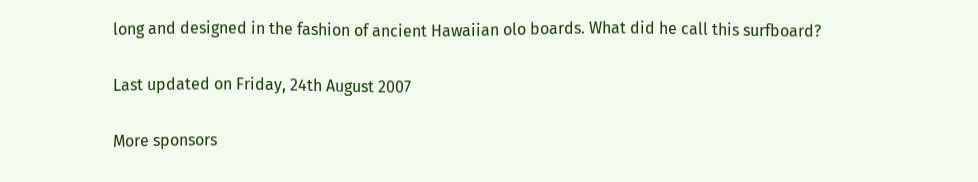long and designed in the fashion of ancient Hawaiian olo boards. What did he call this surfboard?

Last updated on Friday, 24th August 2007

More sponsors